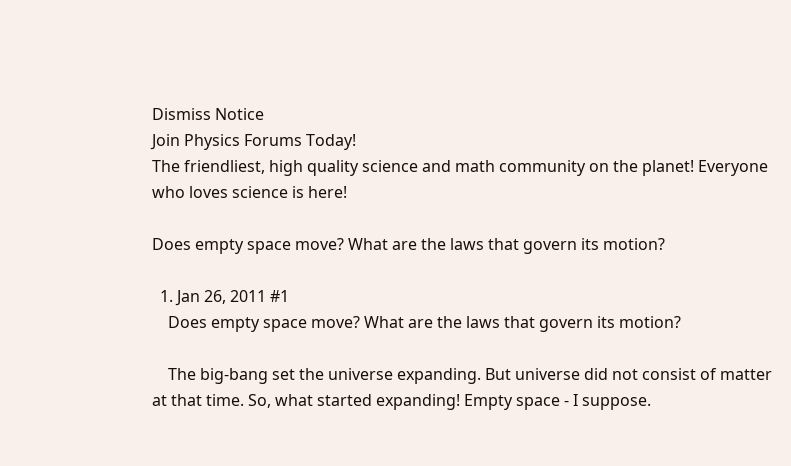Dismiss Notice
Join Physics Forums Today!
The friendliest, high quality science and math community on the planet! Everyone who loves science is here!

Does empty space move? What are the laws that govern its motion?

  1. Jan 26, 2011 #1
    Does empty space move? What are the laws that govern its motion?

    The big-bang set the universe expanding. But universe did not consist of matter at that time. So, what started expanding! Empty space - I suppose.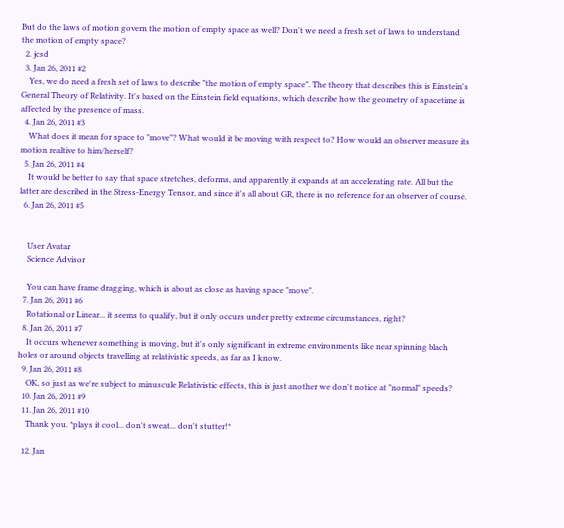But do the laws of motion govern the motion of empty space as well? Don't we need a fresh set of laws to understand the motion of empty space?
  2. jcsd
  3. Jan 26, 2011 #2
    Yes, we do need a fresh set of laws to describe "the motion of empty space". The theory that describes this is Einstein's General Theory of Relativity. It's based on the Einstein field equations, which describe how the geometry of spacetime is affected by the presence of mass.
  4. Jan 26, 2011 #3
    What does it mean for space to "move"? What would it be moving with respect to? How would an observer measure its motion realtive to him/herself?
  5. Jan 26, 2011 #4
    It would be better to say that space stretches, deforms, and apparently it expands at an accelerating rate. All but the latter are described in the Stress-Energy Tensor, and since it's all about GR, there is no reference for an observer of course.
  6. Jan 26, 2011 #5


    User Avatar
    Science Advisor

    You can have frame dragging, which is about as close as having space "move".
  7. Jan 26, 2011 #6
    Rotational or Linear... it seems to qualify, but it only occurs under pretty extreme circumstances, right?
  8. Jan 26, 2011 #7
    It occurs whenever something is moving, but it's only significant in extreme environments like near spinning blach holes or around objects travelling at relativistic speeds, as far as I know.
  9. Jan 26, 2011 #8
    OK, so just as we're subject to minuscule Relativistic effects, this is just another we don't notice at "normal" speeds?
  10. Jan 26, 2011 #9
  11. Jan 26, 2011 #10
    Thank you. *plays it cool... don't sweat... don't stutter!*

  12. Jan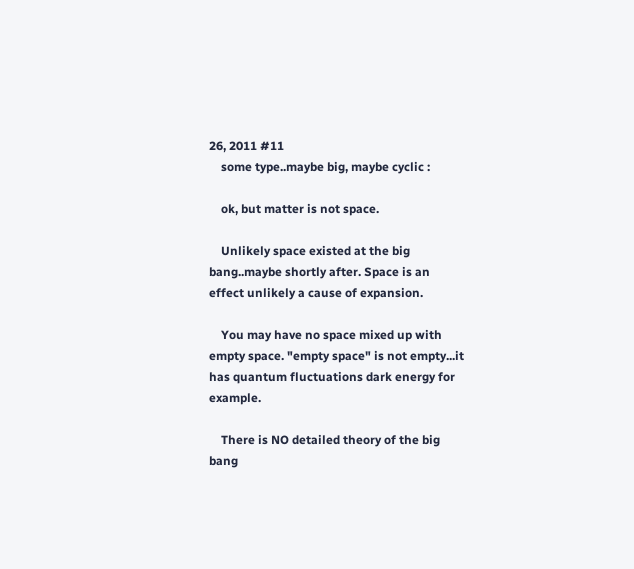26, 2011 #11
    some type..maybe big, maybe cyclic :

    ok, but matter is not space.

    Unlikely space existed at the big bang..maybe shortly after. Space is an effect unlikely a cause of expansion.

    You may have no space mixed up with empty space. "empty space" is not empty...it has quantum fluctuations dark energy for example.

    There is NO detailed theory of the big bang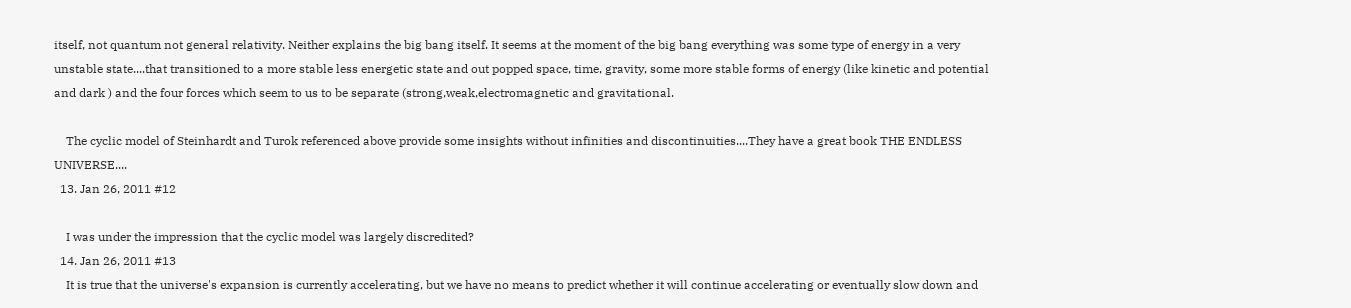itself, not quantum not general relativity. Neither explains the big bang itself. It seems at the moment of the big bang everything was some type of energy in a very unstable state....that transitioned to a more stable less energetic state and out popped space, time, gravity, some more stable forms of energy (like kinetic and potential and dark ) and the four forces which seem to us to be separate (strong,weak,electromagnetic and gravitational.

    The cyclic model of Steinhardt and Turok referenced above provide some insights without infinities and discontinuities....They have a great book THE ENDLESS UNIVERSE....
  13. Jan 26, 2011 #12

    I was under the impression that the cyclic model was largely discredited?
  14. Jan 26, 2011 #13
    It is true that the universe's expansion is currently accelerating, but we have no means to predict whether it will continue accelerating or eventually slow down and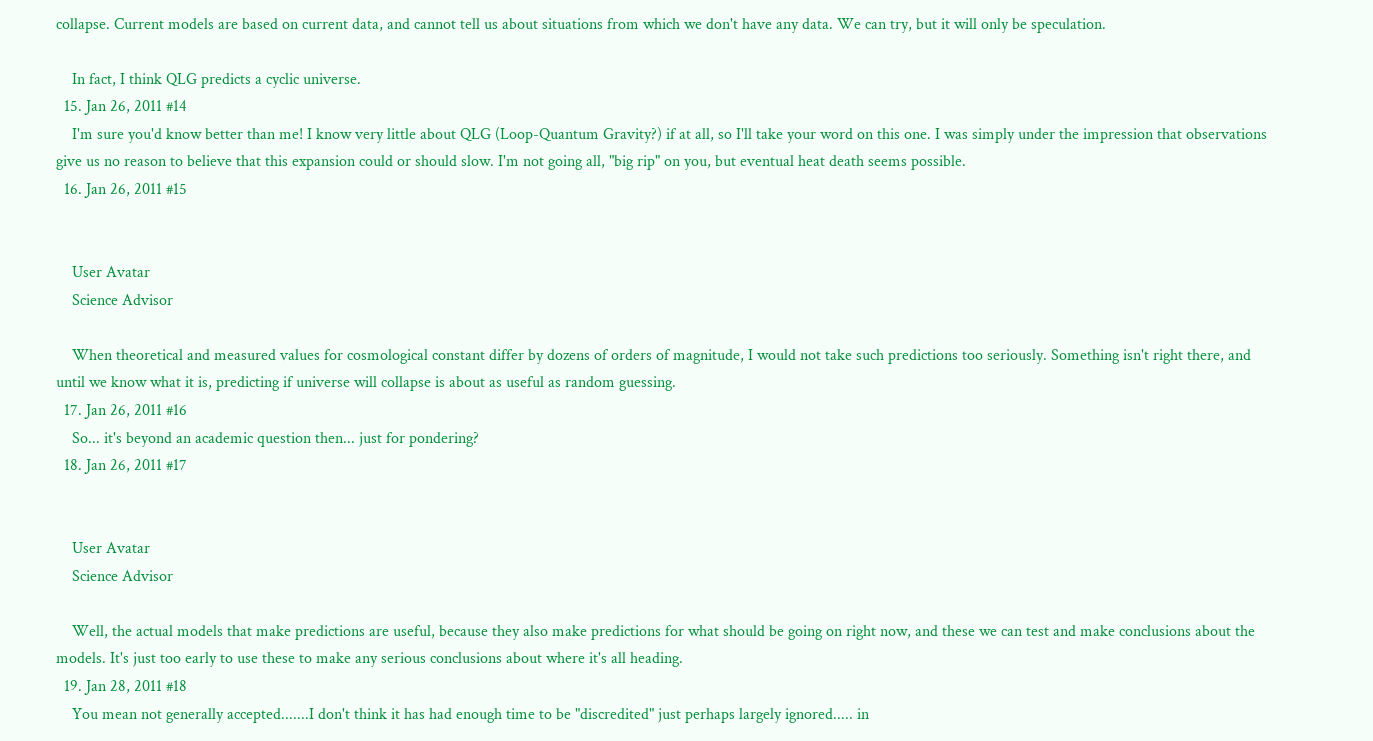collapse. Current models are based on current data, and cannot tell us about situations from which we don't have any data. We can try, but it will only be speculation.

    In fact, I think QLG predicts a cyclic universe.
  15. Jan 26, 2011 #14
    I'm sure you'd know better than me! I know very little about QLG (Loop-Quantum Gravity?) if at all, so I'll take your word on this one. I was simply under the impression that observations give us no reason to believe that this expansion could or should slow. I'm not going all, "big rip" on you, but eventual heat death seems possible.
  16. Jan 26, 2011 #15


    User Avatar
    Science Advisor

    When theoretical and measured values for cosmological constant differ by dozens of orders of magnitude, I would not take such predictions too seriously. Something isn't right there, and until we know what it is, predicting if universe will collapse is about as useful as random guessing.
  17. Jan 26, 2011 #16
    So... it's beyond an academic question then... just for pondering?
  18. Jan 26, 2011 #17


    User Avatar
    Science Advisor

    Well, the actual models that make predictions are useful, because they also make predictions for what should be going on right now, and these we can test and make conclusions about the models. It's just too early to use these to make any serious conclusions about where it's all heading.
  19. Jan 28, 2011 #18
    You mean not generally accepted.......I don't think it has had enough time to be "discredited" just perhaps largely ignored..... in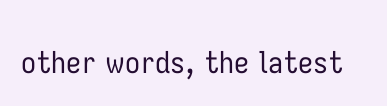other words, the latest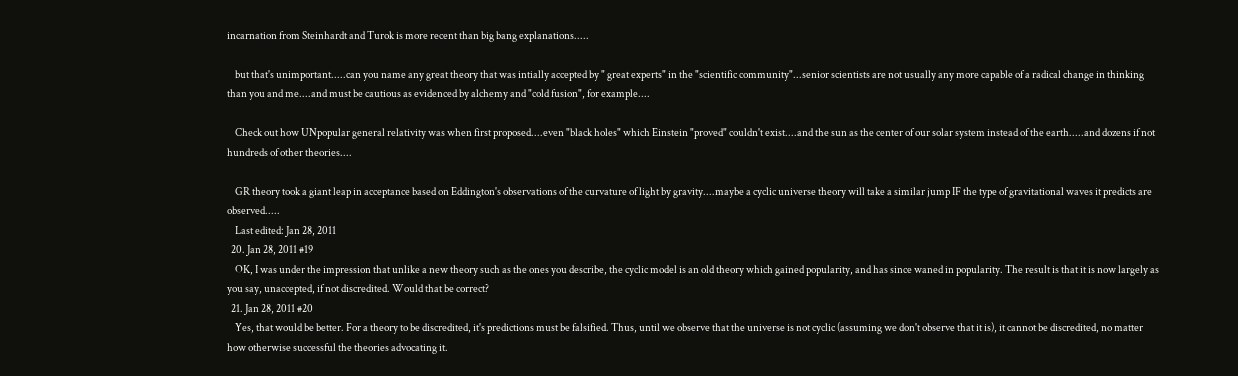incarnation from Steinhardt and Turok is more recent than big bang explanations.....

    but that's unimportant.....can you name any great theory that was intially accepted by " great experts" in the "scientific community"...senior scientists are not usually any more capable of a radical change in thinking than you and me....and must be cautious as evidenced by alchemy and "cold fusion", for example....

    Check out how UNpopular general relativity was when first proposed....even "black holes" which Einstein "proved" couldn't exist....and the sun as the center of our solar system instead of the earth.....and dozens if not hundreds of other theories....

    GR theory took a giant leap in acceptance based on Eddington's observations of the curvature of light by gravity....maybe a cyclic universe theory will take a similar jump IF the type of gravitational waves it predicts are observed.....
    Last edited: Jan 28, 2011
  20. Jan 28, 2011 #19
    OK, I was under the impression that unlike a new theory such as the ones you describe, the cyclic model is an old theory which gained popularity, and has since waned in popularity. The result is that it is now largely as you say, unaccepted, if not discredited. Would that be correct?
  21. Jan 28, 2011 #20
    Yes, that would be better. For a theory to be discredited, it's predictions must be falsified. Thus, until we observe that the universe is not cyclic (assuming we don't observe that it is), it cannot be discredited, no matter how otherwise successful the theories advocating it.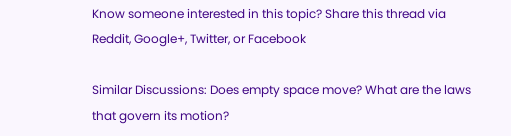Know someone interested in this topic? Share this thread via Reddit, Google+, Twitter, or Facebook

Similar Discussions: Does empty space move? What are the laws that govern its motion?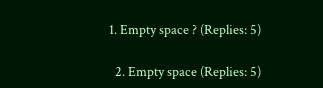1. Empty space ? (Replies: 5)

  2. Empty space (Replies: 5)